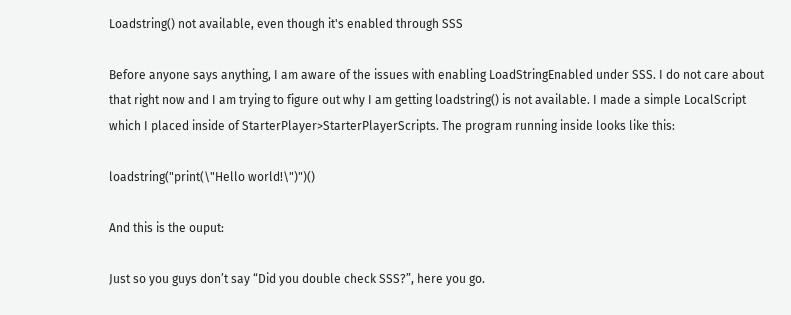Loadstring() not available, even though it's enabled through SSS

Before anyone says anything, I am aware of the issues with enabling LoadStringEnabled under SSS. I do not care about that right now and I am trying to figure out why I am getting loadstring() is not available. I made a simple LocalScript which I placed inside of StarterPlayer>StarterPlayerScripts. The program running inside looks like this:

loadstring("print(\"Hello world!\")")()

And this is the ouput:

Just so you guys don’t say “Did you double check SSS?”, here you go.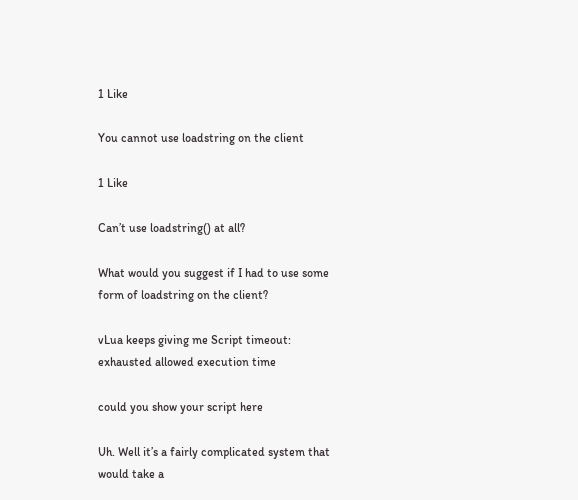1 Like

You cannot use loadstring on the client

1 Like

Can’t use loadstring() at all?

What would you suggest if I had to use some form of loadstring on the client?

vLua keeps giving me Script timeout: exhausted allowed execution time

could you show your script here

Uh. Well it’s a fairly complicated system that would take a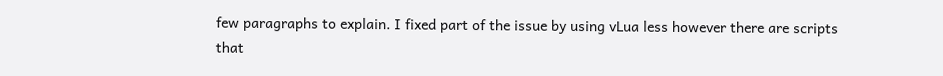few paragraphs to explain. I fixed part of the issue by using vLua less however there are scripts that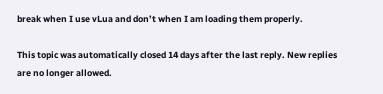break when I use vLua and don’t when I am loading them properly.

This topic was automatically closed 14 days after the last reply. New replies are no longer allowed.